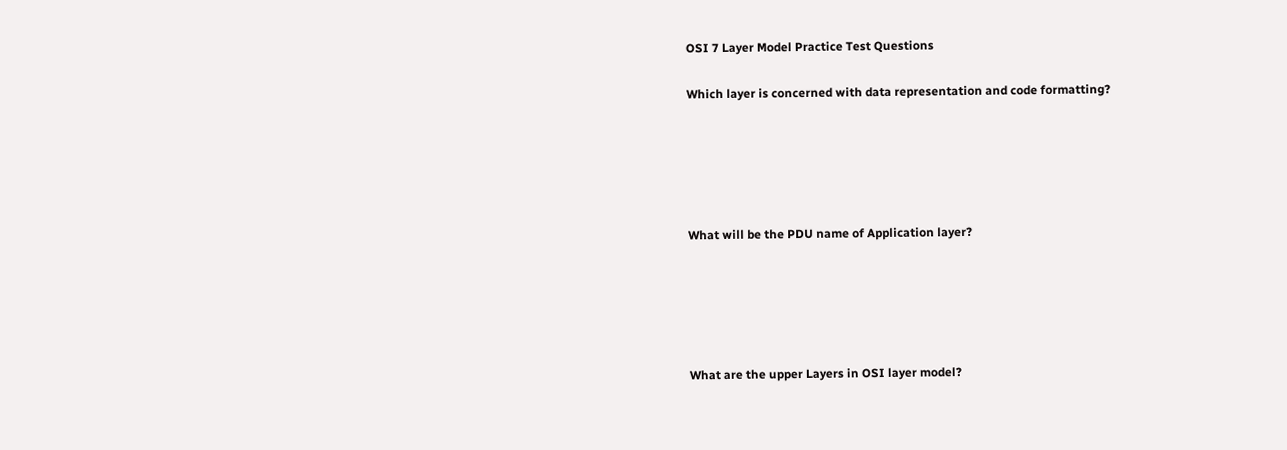OSI 7 Layer Model Practice Test Questions

Which layer is concerned with data representation and code formatting?





What will be the PDU name of Application layer?





What are the upper Layers in OSI layer model?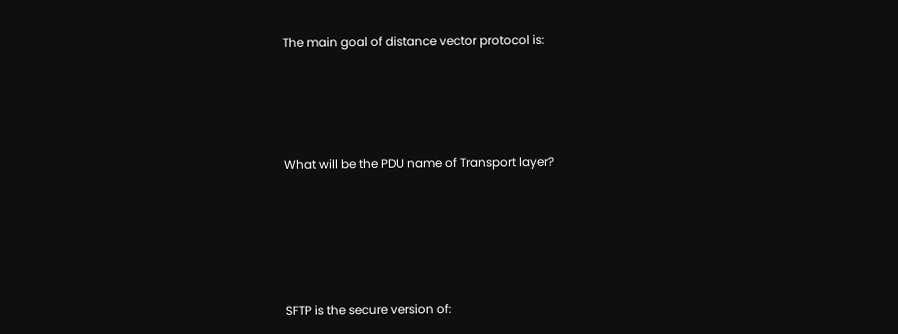The main goal of distance vector protocol is:




What will be the PDU name of Transport layer?





SFTP is the secure version of: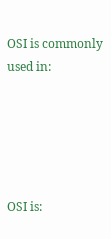OSI is commonly used in:





OSI is: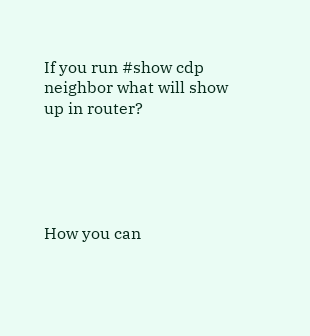If you run #show cdp neighbor what will show up in router?





How you can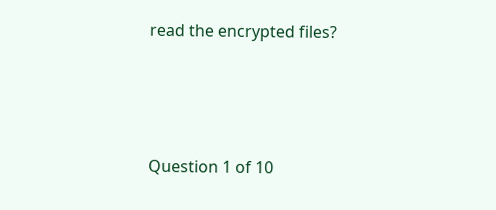read the encrypted files?





Question 1 of 10